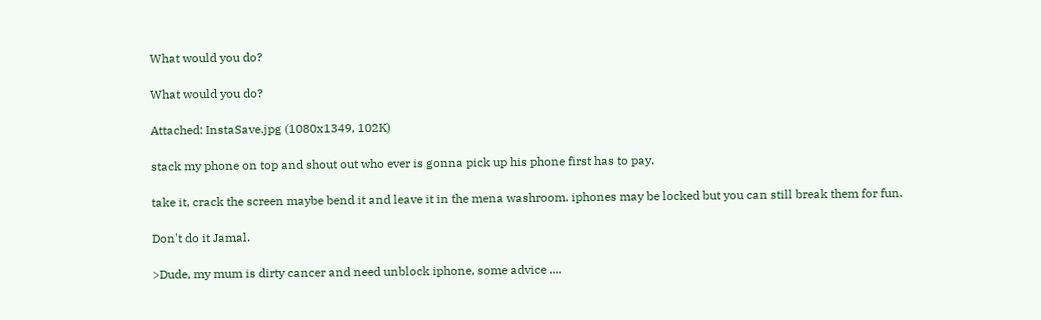What would you do?

What would you do?

Attached: InstaSave.jpg (1080x1349, 102K)

stack my phone on top and shout out who ever is gonna pick up his phone first has to pay.

take it, crack the screen maybe bend it and leave it in the mena washroom. iphones may be locked but you can still break them for fun.

Don't do it Jamal.

>Dude, my mum is dirty cancer and need unblock iphone, some advice ....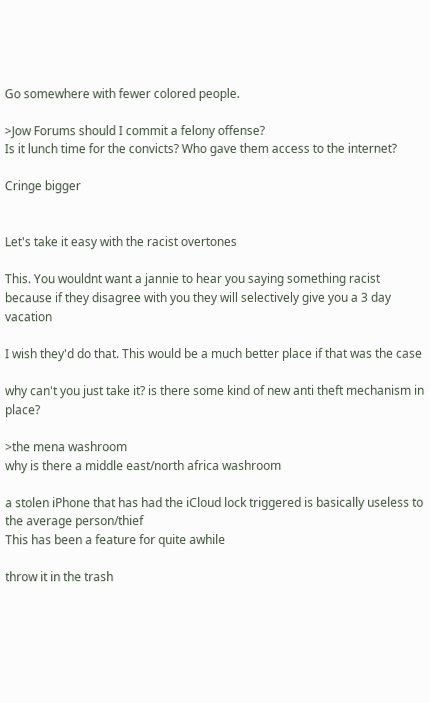Go somewhere with fewer colored people.

>Jow Forums should I commit a felony offense?
Is it lunch time for the convicts? Who gave them access to the internet?

Cringe bigger


Let's take it easy with the racist overtones

This. You wouldnt want a jannie to hear you saying something racist because if they disagree with you they will selectively give you a 3 day vacation

I wish they'd do that. This would be a much better place if that was the case

why can't you just take it? is there some kind of new anti theft mechanism in place?

>the mena washroom
why is there a middle east/north africa washroom

a stolen iPhone that has had the iCloud lock triggered is basically useless to the average person/thief
This has been a feature for quite awhile

throw it in the trash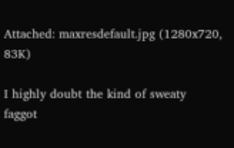Attached: maxresdefault.jpg (1280x720, 83K)

I highly doubt the kind of sweaty faggot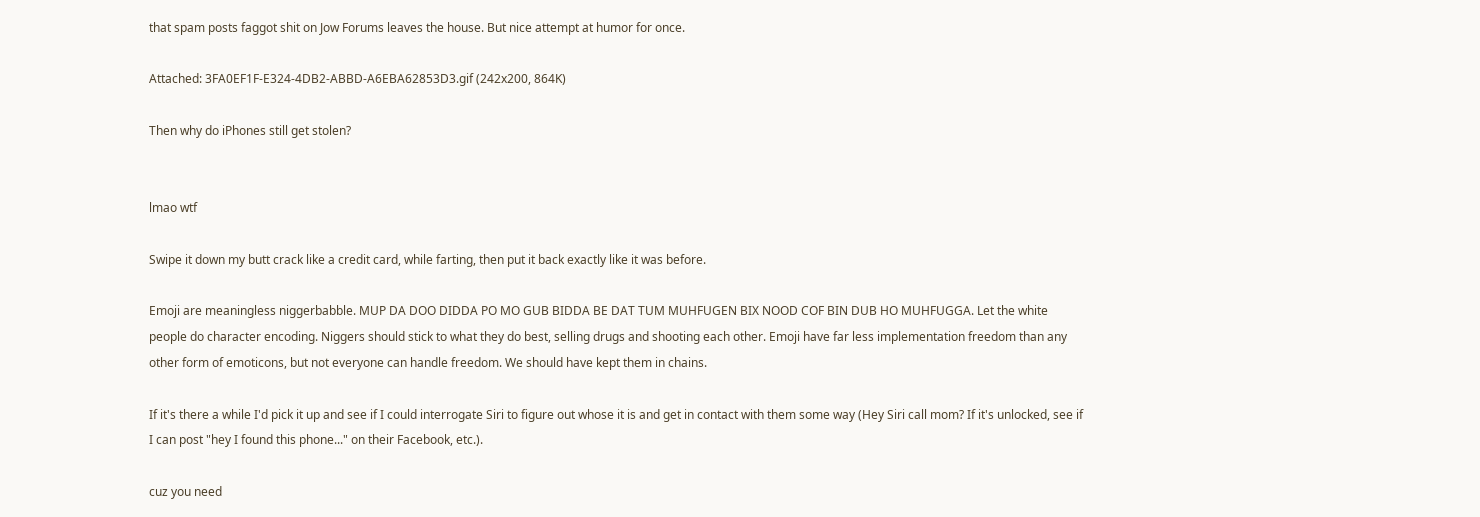that spam posts faggot shit on Jow Forums leaves the house. But nice attempt at humor for once.

Attached: 3FA0EF1F-E324-4DB2-ABBD-A6EBA62853D3.gif (242x200, 864K)

Then why do iPhones still get stolen?


lmao wtf

Swipe it down my butt crack like a credit card, while farting, then put it back exactly like it was before.

Emoji are meaningless niggerbabble. MUP DA DOO DIDDA PO MO GUB BIDDA BE DAT TUM MUHFUGEN BIX NOOD COF BIN DUB HO MUHFUGGA. Let the white people do character encoding. Niggers should stick to what they do best, selling drugs and shooting each other. Emoji have far less implementation freedom than any other form of emoticons, but not everyone can handle freedom. We should have kept them in chains.

If it's there a while I'd pick it up and see if I could interrogate Siri to figure out whose it is and get in contact with them some way (Hey Siri call mom? If it's unlocked, see if I can post "hey I found this phone..." on their Facebook, etc.).

cuz you need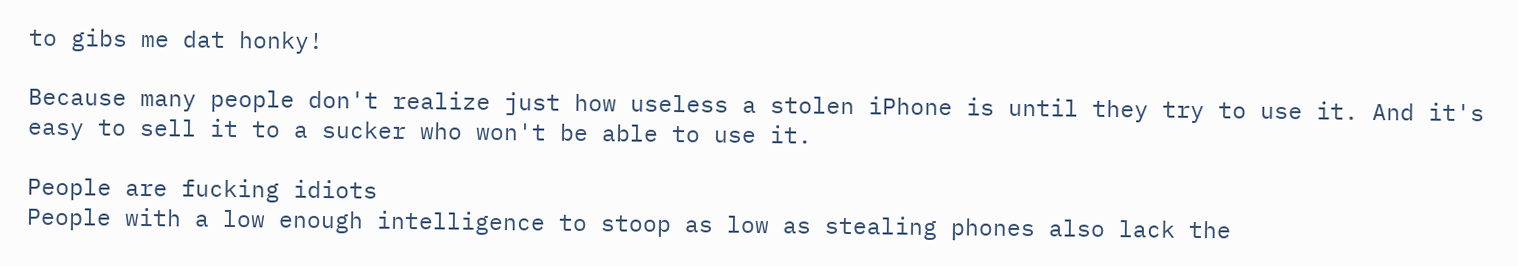to gibs me dat honky!

Because many people don't realize just how useless a stolen iPhone is until they try to use it. And it's easy to sell it to a sucker who won't be able to use it.

People are fucking idiots
People with a low enough intelligence to stoop as low as stealing phones also lack the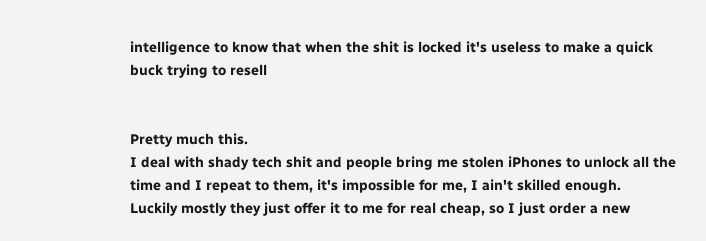intelligence to know that when the shit is locked it's useless to make a quick buck trying to resell


Pretty much this.
I deal with shady tech shit and people bring me stolen iPhones to unlock all the time and I repeat to them, it's impossible for me, I ain't skilled enough.
Luckily mostly they just offer it to me for real cheap, so I just order a new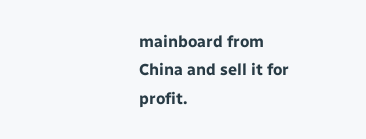mainboard from China and sell it for profit.